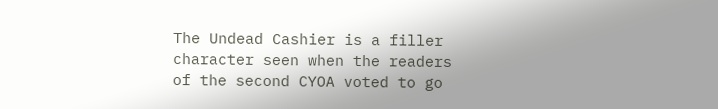The Undead Cashier is a filler character seen when the readers of the second CYOA voted to go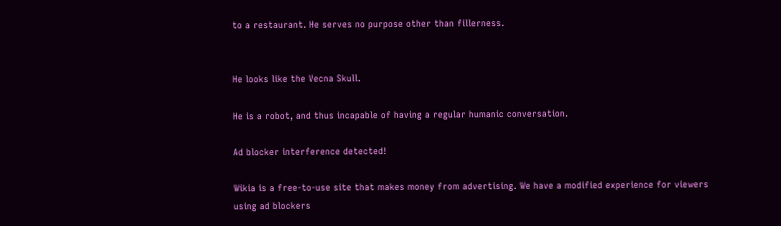to a restaurant. He serves no purpose other than fillerness.


He looks like the Vecna Skull.

He is a robot, and thus incapable of having a regular humanic conversation.

Ad blocker interference detected!

Wikia is a free-to-use site that makes money from advertising. We have a modified experience for viewers using ad blockers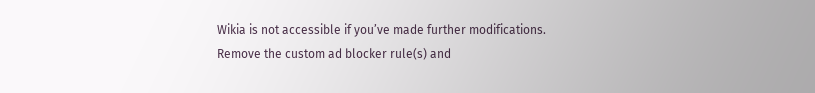Wikia is not accessible if you’ve made further modifications. Remove the custom ad blocker rule(s) and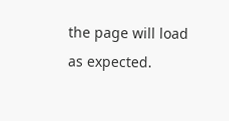the page will load as expected.